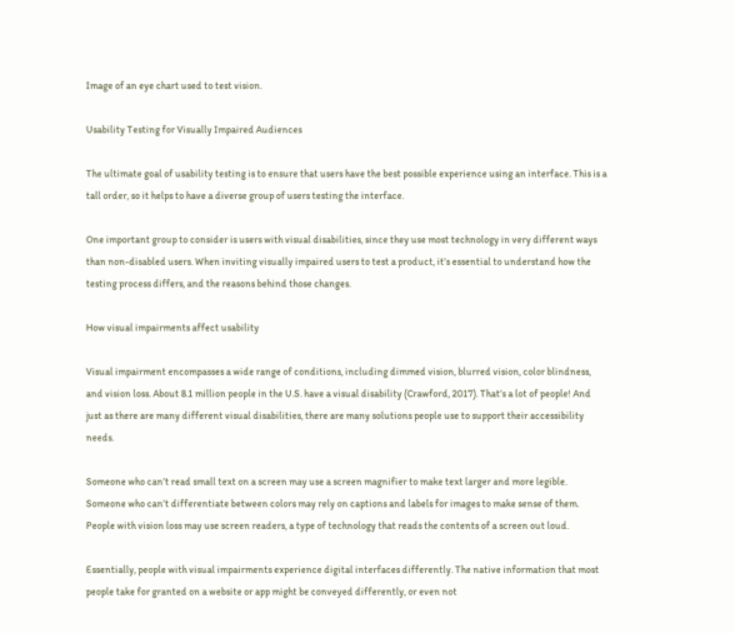Image of an eye chart used to test vision.

Usability Testing for Visually Impaired Audiences

The ultimate goal of usability testing is to ensure that users have the best possible experience using an interface. This is a tall order, so it helps to have a diverse group of users testing the interface.

One important group to consider is users with visual disabilities, since they use most technology in very different ways than non-disabled users. When inviting visually impaired users to test a product, it’s essential to understand how the testing process differs, and the reasons behind those changes.

How visual impairments affect usability

Visual impairment encompasses a wide range of conditions, including dimmed vision, blurred vision, color blindness, and vision loss. About 8.1 million people in the U.S. have a visual disability (Crawford, 2017). That’s a lot of people! And just as there are many different visual disabilities, there are many solutions people use to support their accessibility needs.

Someone who can’t read small text on a screen may use a screen magnifier to make text larger and more legible. Someone who can’t differentiate between colors may rely on captions and labels for images to make sense of them. People with vision loss may use screen readers, a type of technology that reads the contents of a screen out loud.

Essentially, people with visual impairments experience digital interfaces differently. The native information that most people take for granted on a website or app might be conveyed differently, or even not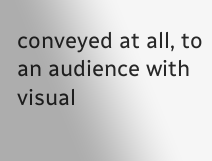conveyed at all, to an audience with visual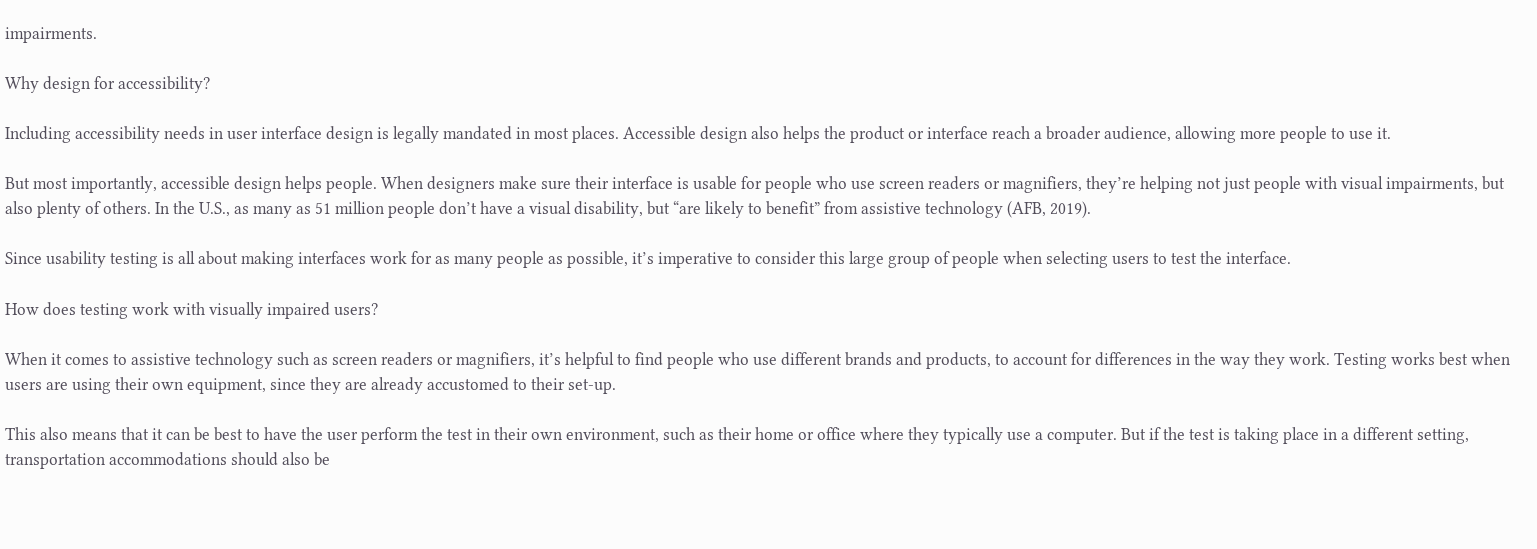impairments.

Why design for accessibility?

Including accessibility needs in user interface design is legally mandated in most places. Accessible design also helps the product or interface reach a broader audience, allowing more people to use it.

But most importantly, accessible design helps people. When designers make sure their interface is usable for people who use screen readers or magnifiers, they’re helping not just people with visual impairments, but also plenty of others. In the U.S., as many as 51 million people don’t have a visual disability, but “are likely to benefit” from assistive technology (AFB, 2019).

Since usability testing is all about making interfaces work for as many people as possible, it’s imperative to consider this large group of people when selecting users to test the interface.

How does testing work with visually impaired users?

When it comes to assistive technology such as screen readers or magnifiers, it’s helpful to find people who use different brands and products, to account for differences in the way they work. Testing works best when users are using their own equipment, since they are already accustomed to their set-up.

This also means that it can be best to have the user perform the test in their own environment, such as their home or office where they typically use a computer. But if the test is taking place in a different setting, transportation accommodations should also be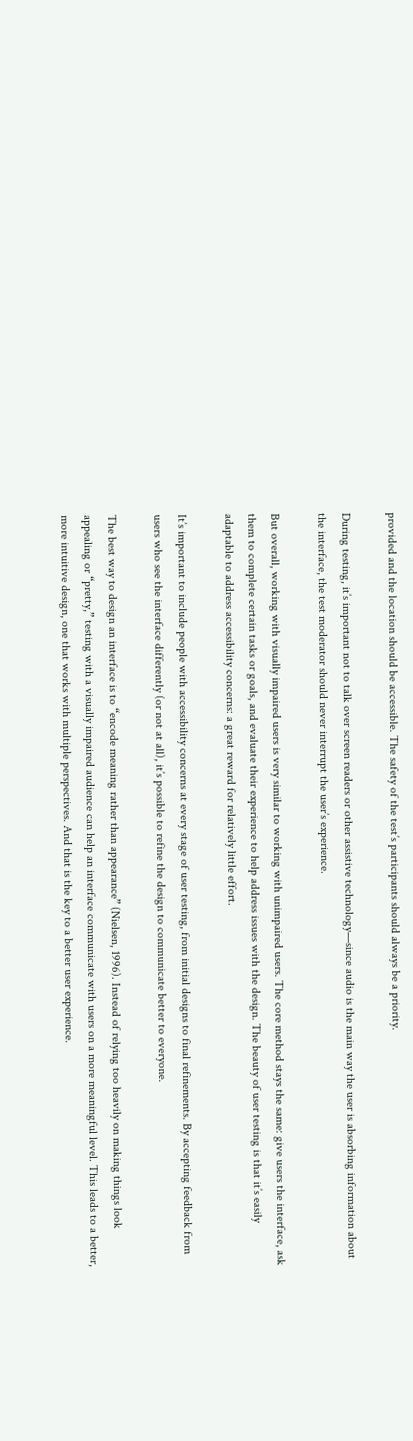provided and the location should be accessible. The safety of the test’s participants should always be a priority.

During testing, it’s important not to talk over screen readers or other assistive technology—since audio is the main way the user is absorbing information about the interface, the test moderator should never interrupt the user’s experience.

But overall, working with visually impaired users is very similar to working with unimpaired users. The core method stays the same: give users the interface, ask them to complete certain tasks or goals, and evaluate their experience to help address issues with the design. The beauty of user testing is that it’s easily adaptable to address accessibility concerns: a great reward for relatively little effort.

It’s important to include people with accessibility concerns at every stage of user testing, from initial designs to final refinements. By accepting feedback from users who see the interface differently (or not at all), it’s possible to refine the design to communicate better to everyone.

The best way to design an interface is to “encode meaning rather than appearance” (Nielsen, 1996). Instead of relying too heavily on making things look appealing or “pretty,” testing with a visually impaired audience can help an interface communicate with users on a more meaningful level. This leads to a better, more intuitive design, one that works with multiple perspectives. And that is the key to a better user experience.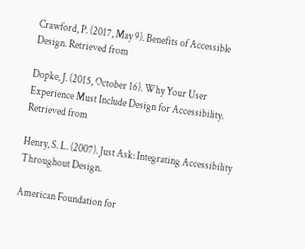Crawford, P. (2017, May 9). Benefits of Accessible Design. Retrieved from

Dopke, J. (2015, October 16). Why Your User Experience Must Include Design for Accessibility. Retrieved from

Henry, S. L. (2007). Just Ask: Integrating Accessibility Throughout Design.

American Foundation for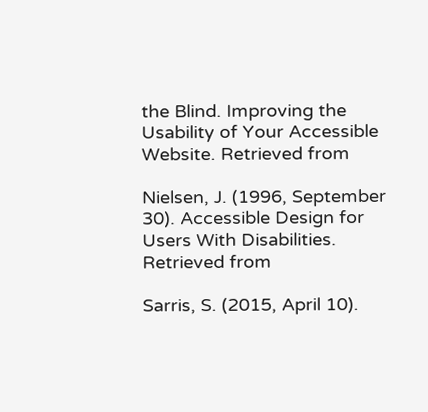the Blind. Improving the Usability of Your Accessible Website. Retrieved from

Nielsen, J. (1996, September 30). Accessible Design for Users With Disabilities. Retrieved from

Sarris, S. (2015, April 10).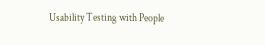Usability Testing with People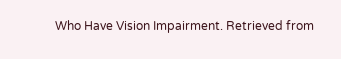Who Have Vision Impairment. Retrieved from